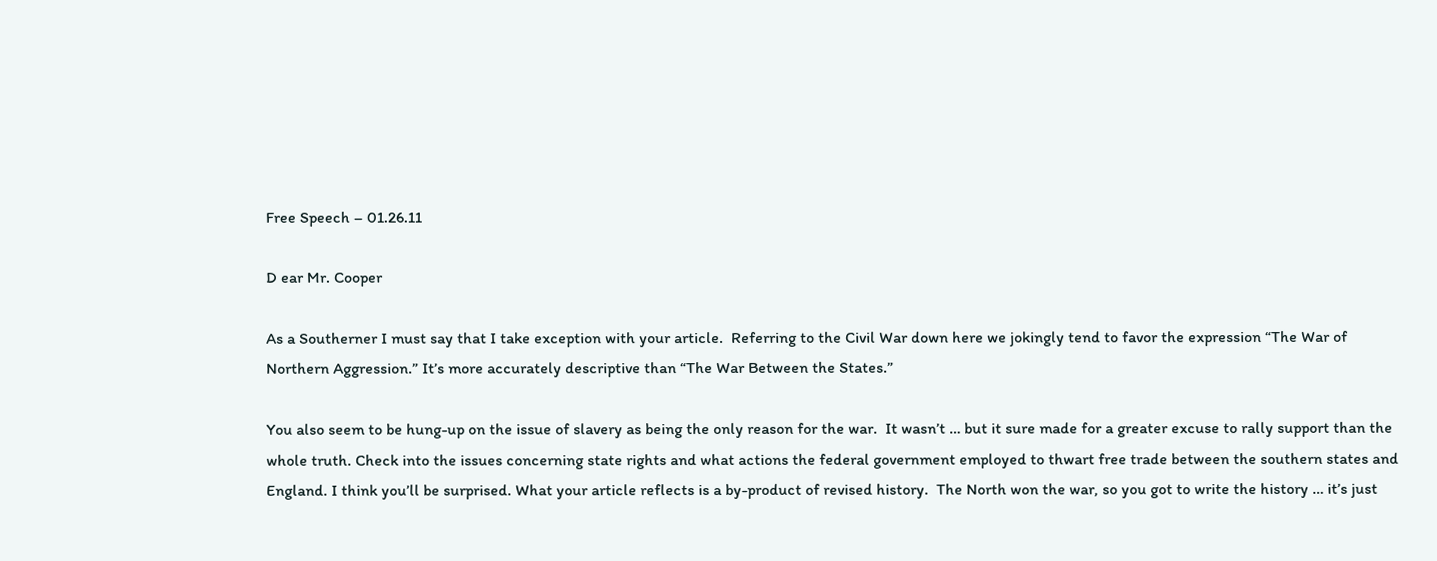Free Speech – 01.26.11

D ear Mr. Cooper

As a Southerner I must say that I take exception with your article.  Referring to the Civil War down here we jokingly tend to favor the expression “The War of Northern Aggression.” It’s more accurately descriptive than “The War Between the States.”

You also seem to be hung-up on the issue of slavery as being the only reason for the war.  It wasn’t … but it sure made for a greater excuse to rally support than the whole truth. Check into the issues concerning state rights and what actions the federal government employed to thwart free trade between the southern states and England. I think you’ll be surprised. What your article reflects is a by-product of revised history.  The North won the war, so you got to write the history … it’s just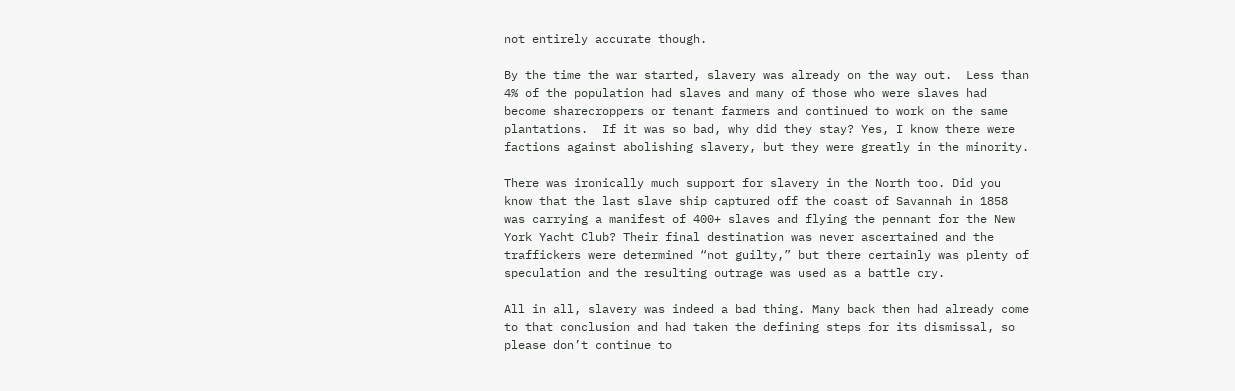not entirely accurate though.

By the time the war started, slavery was already on the way out.  Less than 4% of the population had slaves and many of those who were slaves had become sharecroppers or tenant farmers and continued to work on the same plantations.  If it was so bad, why did they stay? Yes, I know there were factions against abolishing slavery, but they were greatly in the minority.

There was ironically much support for slavery in the North too. Did you know that the last slave ship captured off the coast of Savannah in 1858 was carrying a manifest of 400+ slaves and flying the pennant for the New York Yacht Club? Their final destination was never ascertained and the traffickers were determined “not guilty,” but there certainly was plenty of speculation and the resulting outrage was used as a battle cry.

All in all, slavery was indeed a bad thing. Many back then had already come to that conclusion and had taken the defining steps for its dismissal, so please don’t continue to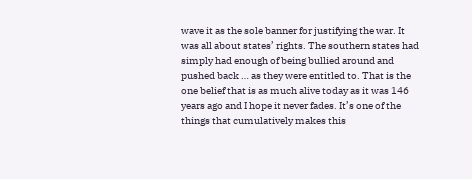wave it as the sole banner for justifying the war. It was all about states’ rights. The southern states had simply had enough of being bullied around and pushed back … as they were entitled to. That is the one belief that is as much alive today as it was 146 years ago and I hope it never fades. It’s one of the things that cumulatively makes this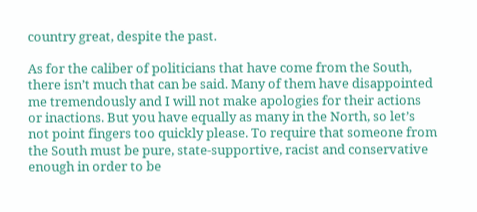country great, despite the past.

As for the caliber of politicians that have come from the South, there isn’t much that can be said. Many of them have disappointed me tremendously and I will not make apologies for their actions or inactions. But you have equally as many in the North, so let’s not point fingers too quickly please. To require that someone from the South must be pure, state-supportive, racist and conservative enough in order to be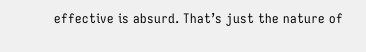effective is absurd. That’s just the nature of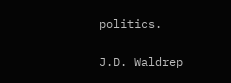politics.

J.D. Waldrep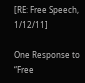[RE: Free Speech, 1/12/11]

One Response to “Free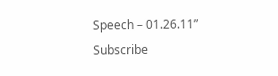Speech – 01.26.11” Subscribe